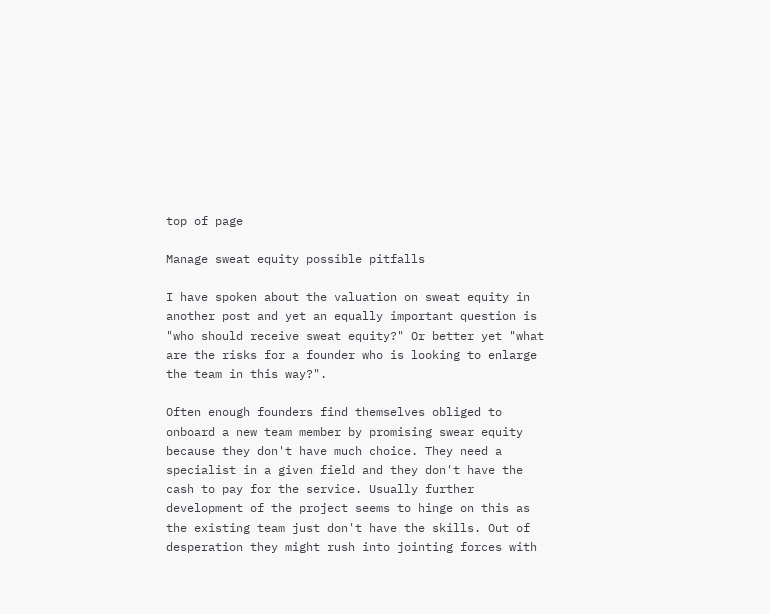top of page

Manage sweat equity possible pitfalls

I have spoken about the valuation on sweat equity in another post and yet an equally important question is "who should receive sweat equity?" Or better yet "what are the risks for a founder who is looking to enlarge the team in this way?".

Often enough founders find themselves obliged to onboard a new team member by promising swear equity because they don't have much choice. They need a specialist in a given field and they don't have the cash to pay for the service. Usually further development of the project seems to hinge on this as the existing team just don't have the skills. Out of desperation they might rush into jointing forces with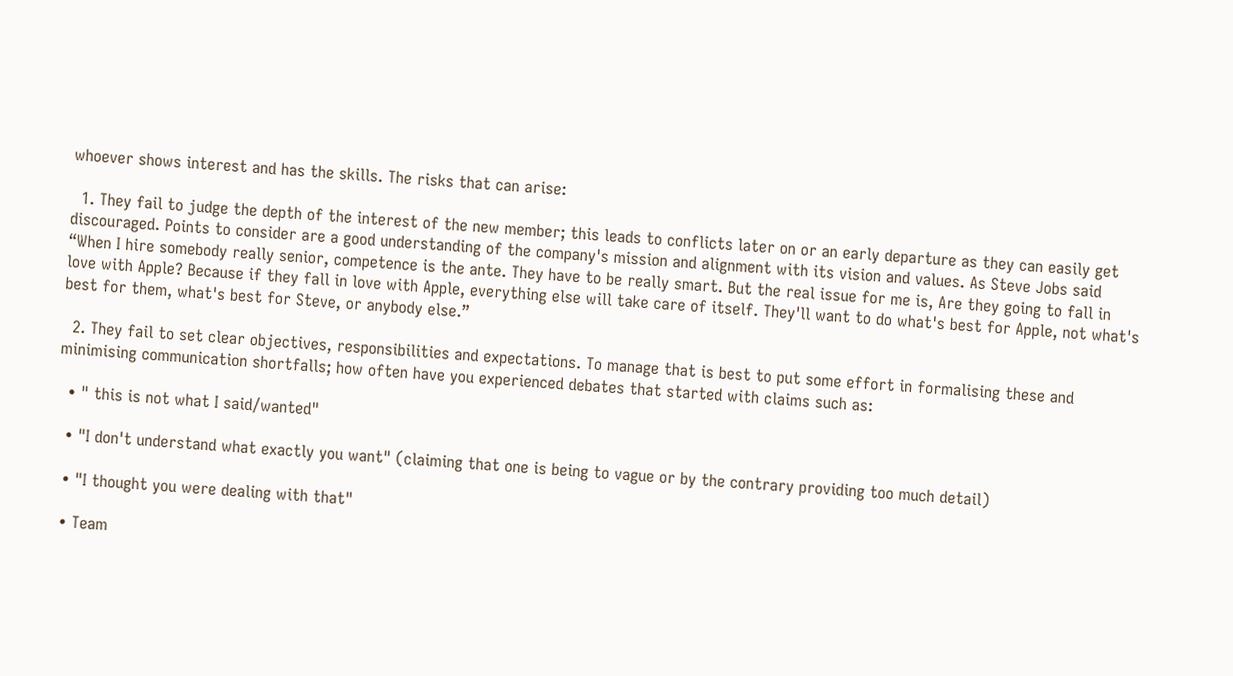whoever shows interest and has the skills. The risks that can arise:

  1. They fail to judge the depth of the interest of the new member; this leads to conflicts later on or an early departure as they can easily get discouraged. Points to consider are a good understanding of the company's mission and alignment with its vision and values. As Steve Jobs said “When I hire somebody really senior, competence is the ante. They have to be really smart. But the real issue for me is, Are they going to fall in love with Apple? Because if they fall in love with Apple, everything else will take care of itself. They'll want to do what's best for Apple, not what's best for them, what's best for Steve, or anybody else.”

  2. They fail to set clear objectives, responsibilities and expectations. To manage that is best to put some effort in formalising these and minimising communication shortfalls; how often have you experienced debates that started with claims such as:

  • " this is not what I said/wanted"

  • "I don't understand what exactly you want" (claiming that one is being to vague or by the contrary providing too much detail)

  • "I thought you were dealing with that"

  • Team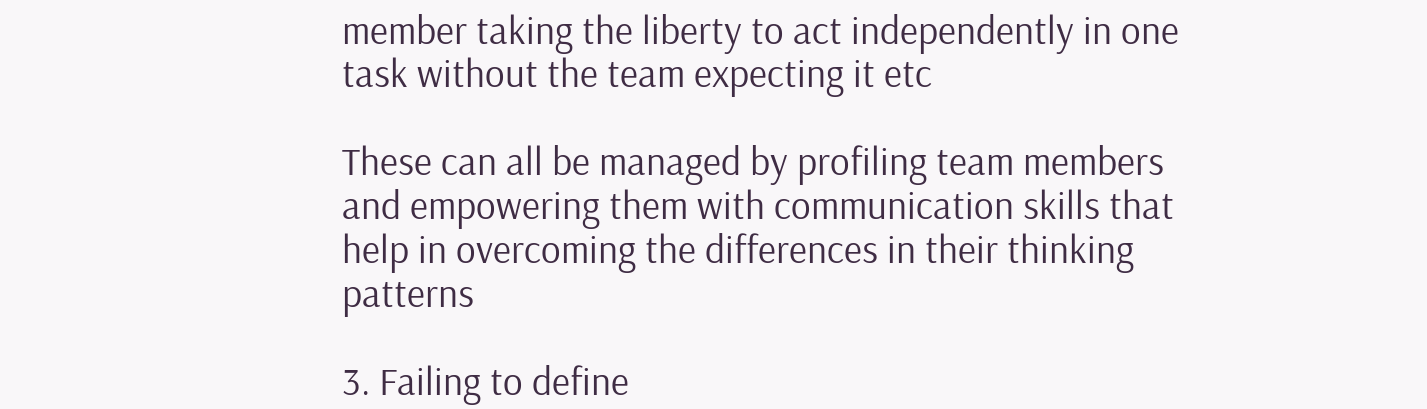member taking the liberty to act independently in one task without the team expecting it etc

These can all be managed by profiling team members and empowering them with communication skills that help in overcoming the differences in their thinking patterns

3. Failing to define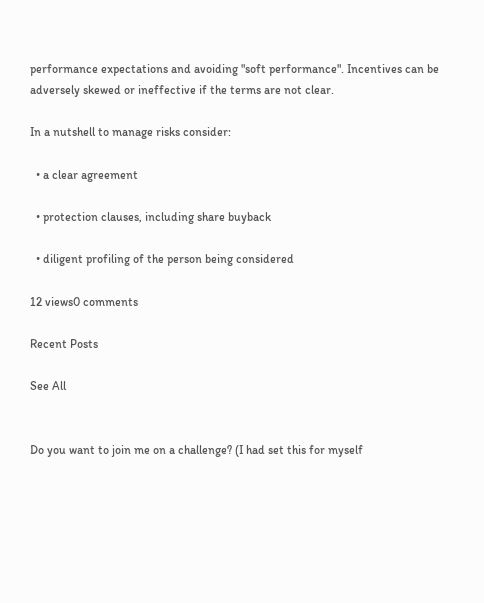performance expectations and avoiding "soft performance". Incentives can be adversely skewed or ineffective if the terms are not clear.

In a nutshell to manage risks consider:

  • a clear agreement

  • protection clauses, including share buyback

  • diligent profiling of the person being considered

12 views0 comments

Recent Posts

See All


Do you want to join me on a challenge? (I had set this for myself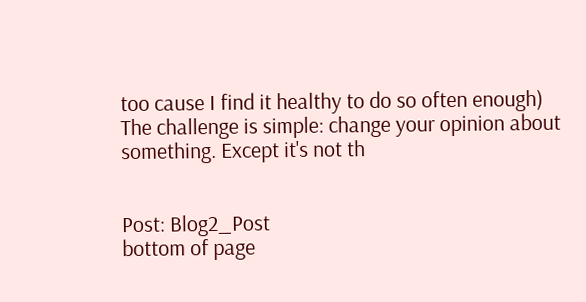too cause I find it healthy to do so often enough) The challenge is simple: change your opinion about something. Except it's not th


Post: Blog2_Post
bottom of page